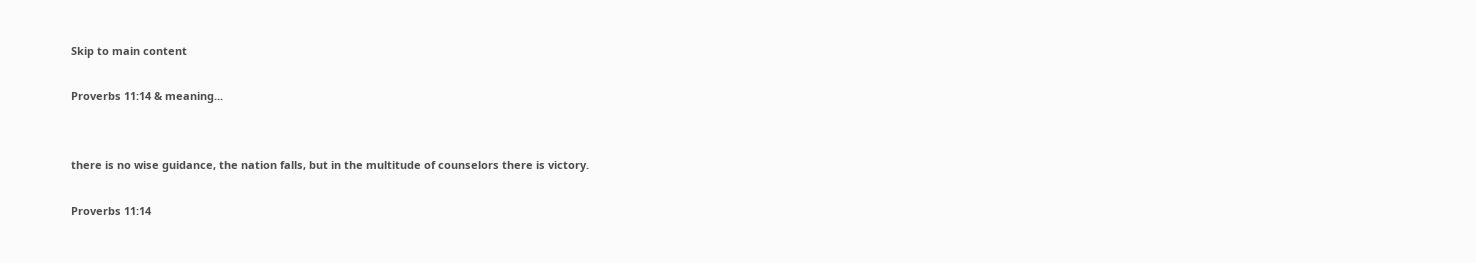Skip to main content

Proverbs 11:14 & meaning...


there is no wise guidance, the nation falls, but in the multitude of counselors there is victory.

Proverbs 11:14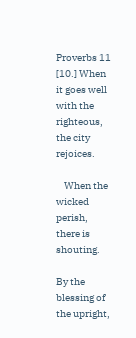Proverbs 11 [10.] When it goes well with the righteous, the city rejoices.

    When the wicked perish, there is shouting.

By the blessing of the upright,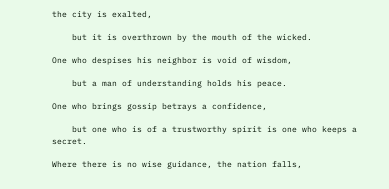the city is exalted,

    but it is overthrown by the mouth of the wicked.

One who despises his neighbor is void of wisdom,

    but a man of understanding holds his peace.

One who brings gossip betrays a confidence,

    but one who is of a trustworthy spirit is one who keeps a secret.

Where there is no wise guidance, the nation falls,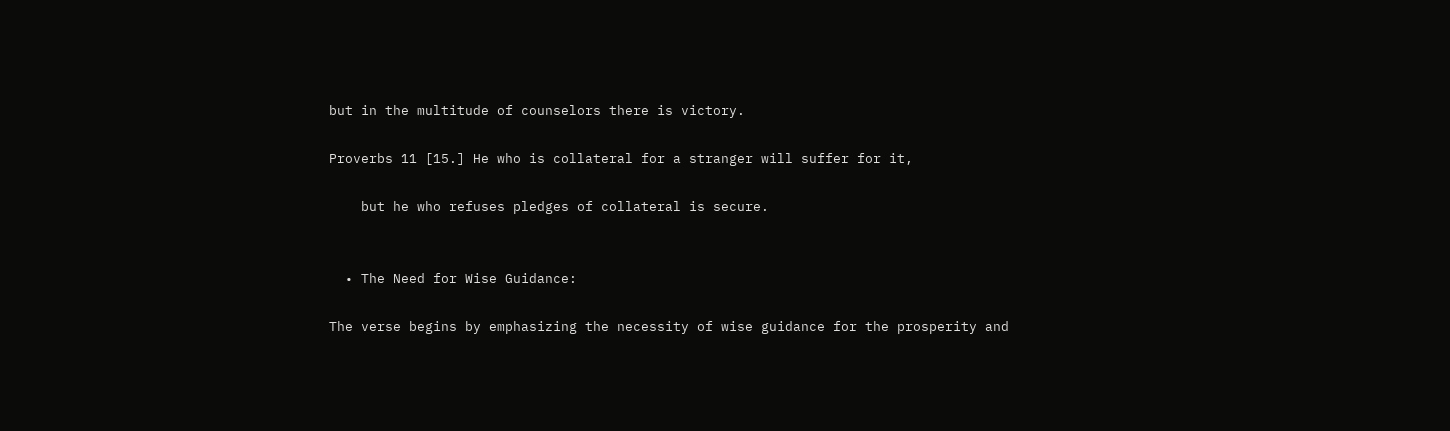but in the multitude of counselors there is victory.

Proverbs 11 [15.] He who is collateral for a stranger will suffer for it,

    but he who refuses pledges of collateral is secure.


  • The Need for Wise Guidance:

The verse begins by emphasizing the necessity of wise guidance for the prosperity and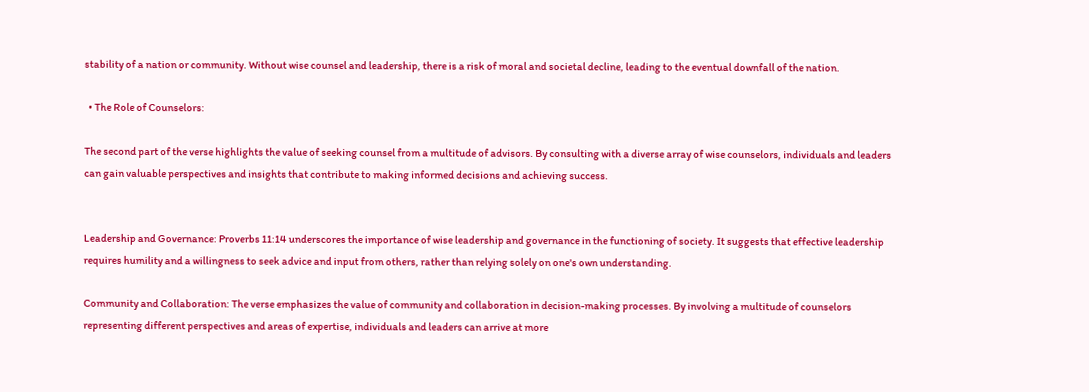stability of a nation or community. Without wise counsel and leadership, there is a risk of moral and societal decline, leading to the eventual downfall of the nation.

  • The Role of Counselors:

The second part of the verse highlights the value of seeking counsel from a multitude of advisors. By consulting with a diverse array of wise counselors, individuals and leaders can gain valuable perspectives and insights that contribute to making informed decisions and achieving success.


Leadership and Governance: Proverbs 11:14 underscores the importance of wise leadership and governance in the functioning of society. It suggests that effective leadership requires humility and a willingness to seek advice and input from others, rather than relying solely on one's own understanding.

Community and Collaboration: The verse emphasizes the value of community and collaboration in decision-making processes. By involving a multitude of counselors representing different perspectives and areas of expertise, individuals and leaders can arrive at more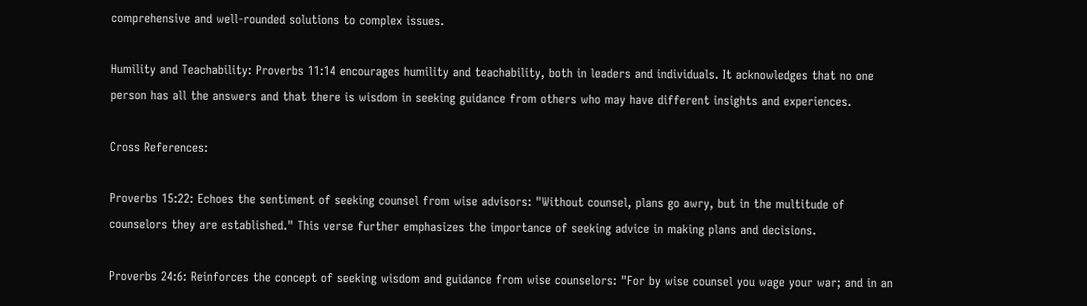comprehensive and well-rounded solutions to complex issues.

Humility and Teachability: Proverbs 11:14 encourages humility and teachability, both in leaders and individuals. It acknowledges that no one person has all the answers and that there is wisdom in seeking guidance from others who may have different insights and experiences.

Cross References:

Proverbs 15:22: Echoes the sentiment of seeking counsel from wise advisors: "Without counsel, plans go awry, but in the multitude of counselors they are established." This verse further emphasizes the importance of seeking advice in making plans and decisions.

Proverbs 24:6: Reinforces the concept of seeking wisdom and guidance from wise counselors: "For by wise counsel you wage your war; and in an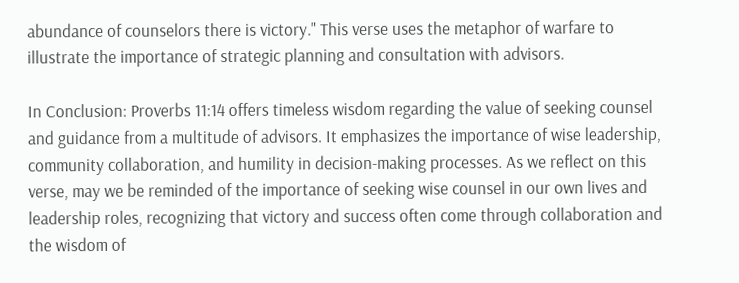abundance of counselors there is victory." This verse uses the metaphor of warfare to illustrate the importance of strategic planning and consultation with advisors.

In Conclusion: Proverbs 11:14 offers timeless wisdom regarding the value of seeking counsel and guidance from a multitude of advisors. It emphasizes the importance of wise leadership, community collaboration, and humility in decision-making processes. As we reflect on this verse, may we be reminded of the importance of seeking wise counsel in our own lives and leadership roles, recognizing that victory and success often come through collaboration and the wisdom of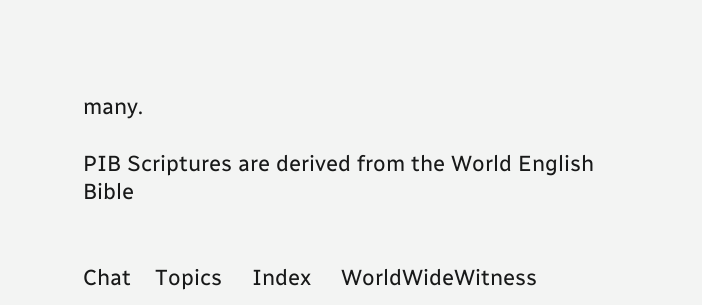many.

PIB Scriptures are derived from the World English Bible


Chat    Topics     Index     WorldWideWitness